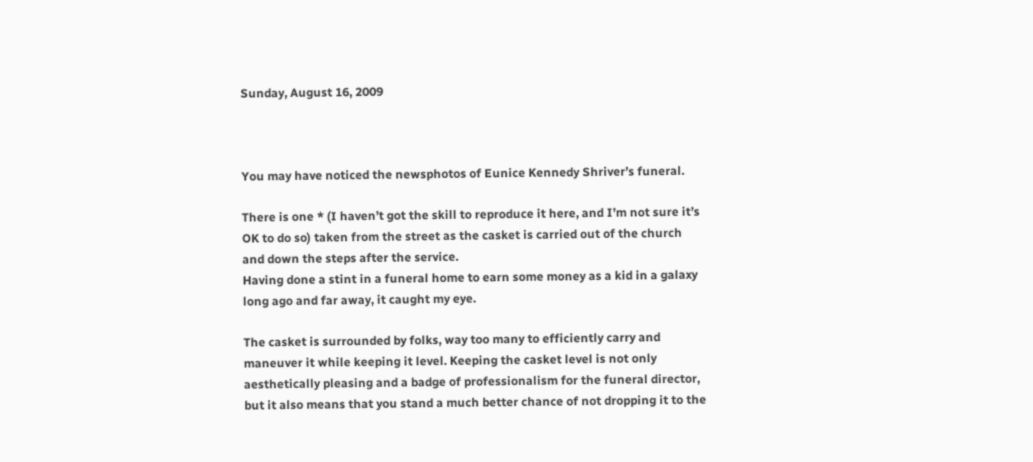Sunday, August 16, 2009



You may have noticed the newsphotos of Eunice Kennedy Shriver’s funeral.

There is one * (I haven’t got the skill to reproduce it here, and I’m not sure it’s OK to do so) taken from the street as the casket is carried out of the church and down the steps after the service.
Having done a stint in a funeral home to earn some money as a kid in a galaxy long ago and far away, it caught my eye.

The casket is surrounded by folks, way too many to efficiently carry and maneuver it while keeping it level. Keeping the casket level is not only aesthetically pleasing and a badge of professionalism for the funeral director, but it also means that you stand a much better chance of not dropping it to the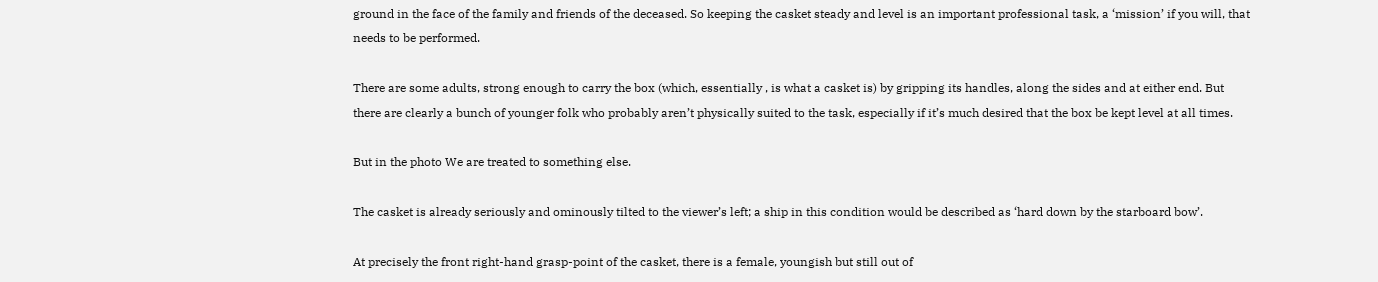ground in the face of the family and friends of the deceased. So keeping the casket steady and level is an important professional task, a ‘mission’ if you will, that needs to be performed.

There are some adults, strong enough to carry the box (which, essentially , is what a casket is) by gripping its handles, along the sides and at either end. But there are clearly a bunch of younger folk who probably aren’t physically suited to the task, especially if it’s much desired that the box be kept level at all times.

But in the photo We are treated to something else.

The casket is already seriously and ominously tilted to the viewer’s left; a ship in this condition would be described as ‘hard down by the starboard bow’.

At precisely the front right-hand grasp-point of the casket, there is a female, youngish but still out of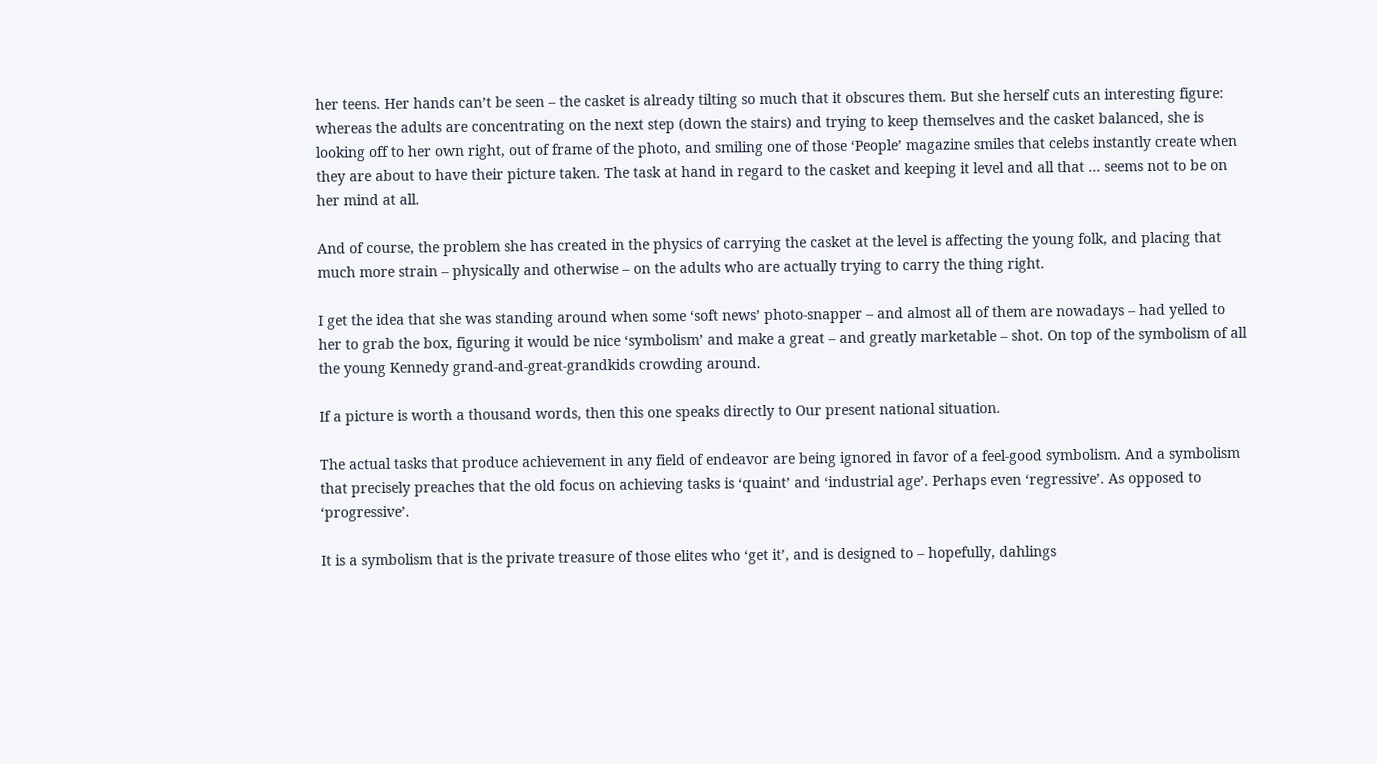her teens. Her hands can’t be seen – the casket is already tilting so much that it obscures them. But she herself cuts an interesting figure: whereas the adults are concentrating on the next step (down the stairs) and trying to keep themselves and the casket balanced, she is looking off to her own right, out of frame of the photo, and smiling one of those ‘People’ magazine smiles that celebs instantly create when they are about to have their picture taken. The task at hand in regard to the casket and keeping it level and all that … seems not to be on her mind at all.

And of course, the problem she has created in the physics of carrying the casket at the level is affecting the young folk, and placing that much more strain – physically and otherwise – on the adults who are actually trying to carry the thing right.

I get the idea that she was standing around when some ‘soft news’ photo-snapper – and almost all of them are nowadays – had yelled to her to grab the box, figuring it would be nice ‘symbolism’ and make a great – and greatly marketable – shot. On top of the symbolism of all the young Kennedy grand-and-great-grandkids crowding around.

If a picture is worth a thousand words, then this one speaks directly to Our present national situation.

The actual tasks that produce achievement in any field of endeavor are being ignored in favor of a feel-good symbolism. And a symbolism that precisely preaches that the old focus on achieving tasks is ‘quaint’ and ‘industrial age’. Perhaps even ‘regressive’. As opposed to ‘progressive’.

It is a symbolism that is the private treasure of those elites who ‘get it’, and is designed to – hopefully, dahlings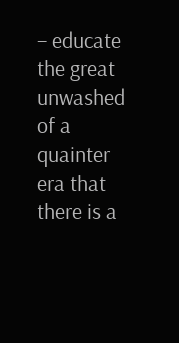– educate the great unwashed of a quainter era that there is a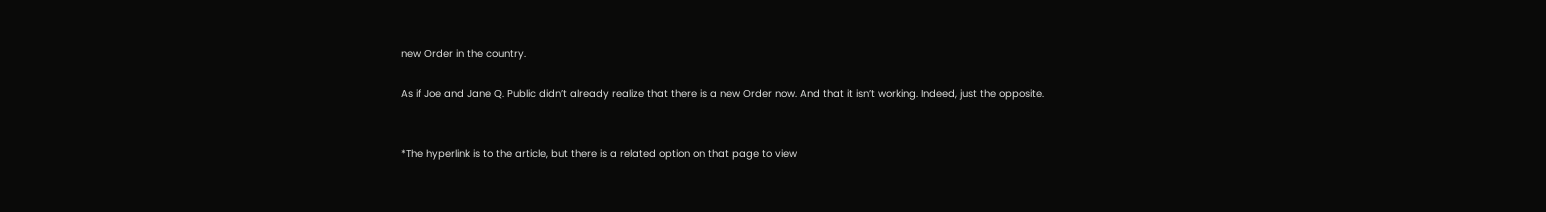new Order in the country.

As if Joe and Jane Q. Public didn’t already realize that there is a new Order now. And that it isn’t working. Indeed, just the opposite.


*The hyperlink is to the article, but there is a related option on that page to view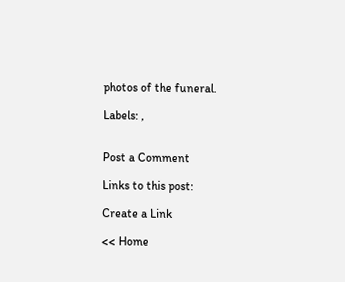photos of the funeral.

Labels: ,


Post a Comment

Links to this post:

Create a Link

<< Home